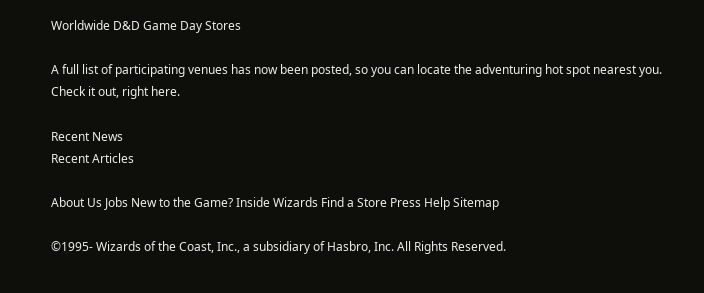Worldwide D&D Game Day Stores

A full list of participating venues has now been posted, so you can locate the adventuring hot spot nearest you. Check it out, right here.

Recent News
Recent Articles

About Us Jobs New to the Game? Inside Wizards Find a Store Press Help Sitemap

©1995- Wizards of the Coast, Inc., a subsidiary of Hasbro, Inc. All Rights Reserved.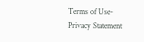Terms of Use-Privacy Statement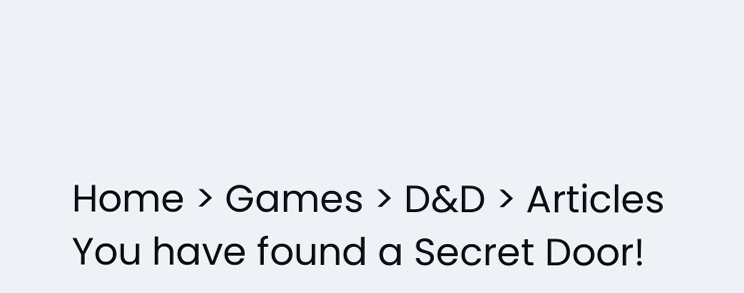Home > Games > D&D > Articles
You have found a Secret Door!